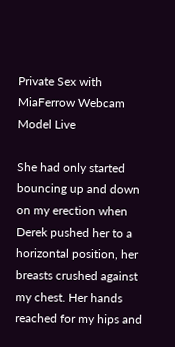Private Sex with MiaFerrow Webcam Model Live

She had only started bouncing up and down on my erection when Derek pushed her to a horizontal position, her breasts crushed against my chest. Her hands reached for my hips and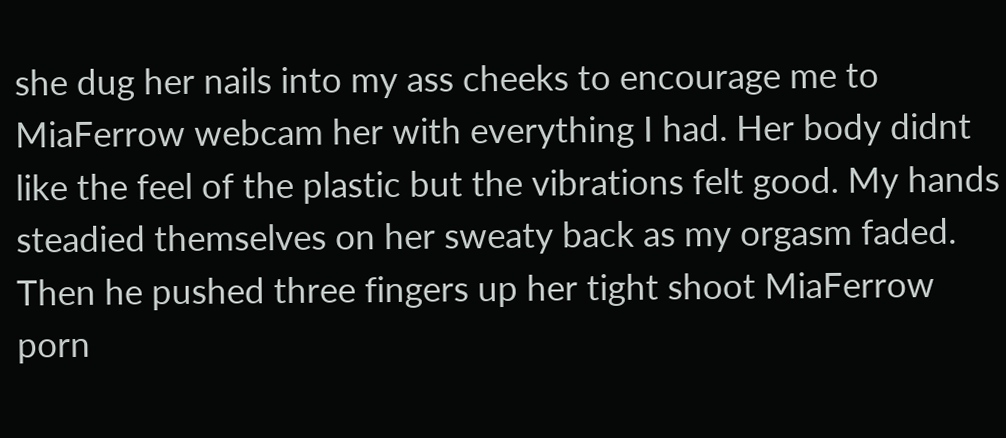she dug her nails into my ass cheeks to encourage me to MiaFerrow webcam her with everything I had. Her body didnt like the feel of the plastic but the vibrations felt good. My hands steadied themselves on her sweaty back as my orgasm faded. Then he pushed three fingers up her tight shoot MiaFerrow porn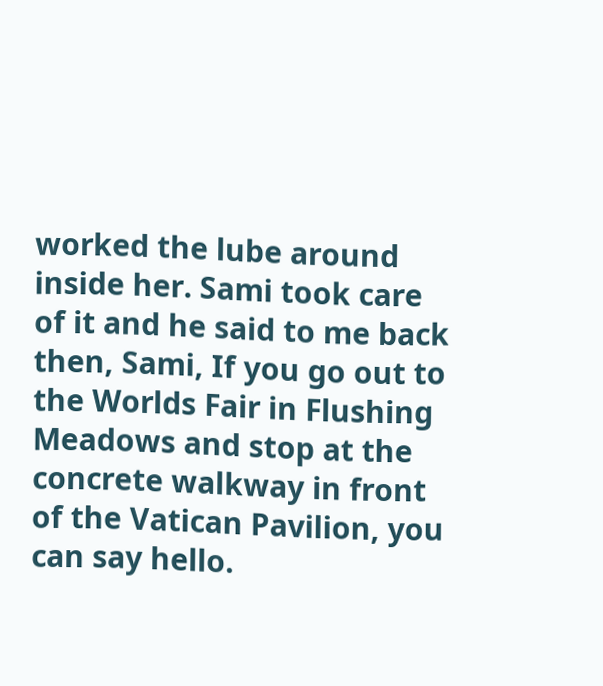worked the lube around inside her. Sami took care of it and he said to me back then, Sami, If you go out to the Worlds Fair in Flushing Meadows and stop at the concrete walkway in front of the Vatican Pavilion, you can say hello.